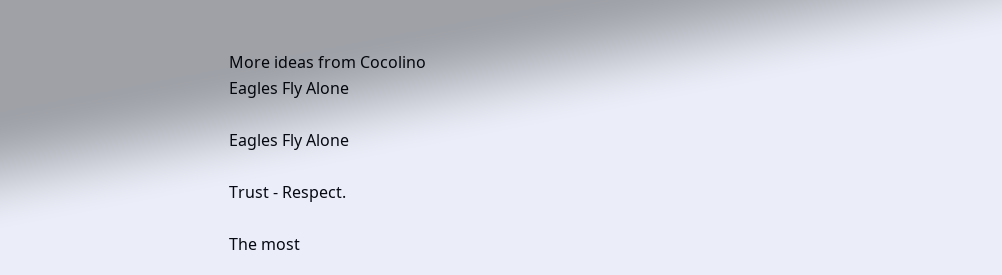More ideas from Cocolino
Eagles Fly Alone

Eagles Fly Alone

Trust - Respect.

The most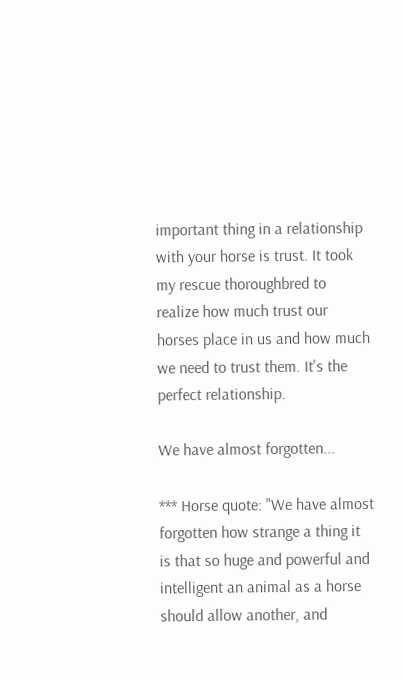important thing in a relationship with your horse is trust. It took my rescue thoroughbred to realize how much trust our horses place in us and how much we need to trust them. It's the perfect relationship.

We have almost forgotten...

*** Horse quote: "We have almost forgotten how strange a thing it is that so huge and powerful and intelligent an animal as a horse should allow another, and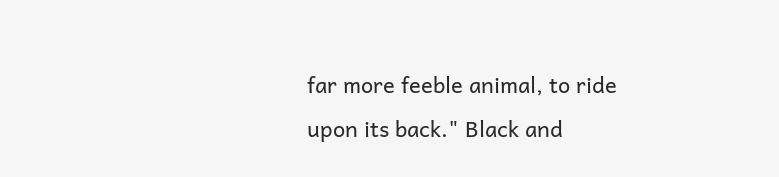far more feeble animal, to ride upon its back." Black and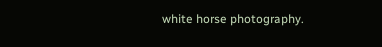white horse photography.